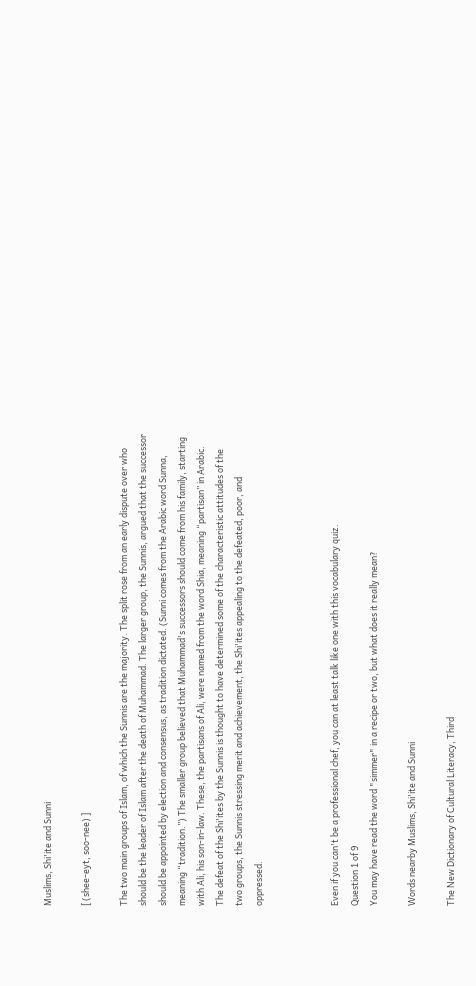Muslims, Shi'ite and Sunni

[ (shee-eyt, soo-nee) ]

The two main groups of Islam, of which the Sunnis are the majority. The split rose from an early dispute over who should be the leader of Islam after the death of Muhammad. The larger group, the Sunnis, argued that the successor should be appointed by election and consensus, as tradition dictated. (Sunni comes from the Arabic word Sunna, meaning “tradition.”) The smaller group believed that Muhammad's successors should come from his family, starting with Ali, his son-in-law. These, the partisans of Ali, were named from the word Shia, meaning “partisan” in Arabic. The defeat of the Shi'ites by the Sunnis is thought to have determined some of the characteristic attitudes of the two groups, the Sunnis stressing merit and achievement, the Shi'ites appealing to the defeated, poor, and oppressed.



Even if you can't be a professional chef, you can at least talk like one with this vocabulary quiz.
Question 1 of 9
You may have read the word "simmer" in a recipe or two, but what does it really mean?

Words nearby Muslims, Shi'ite and Sunni

The New Dictionary of Cultural Literacy, Third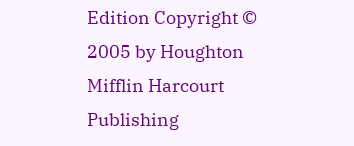Edition Copyright © 2005 by Houghton Mifflin Harcourt Publishing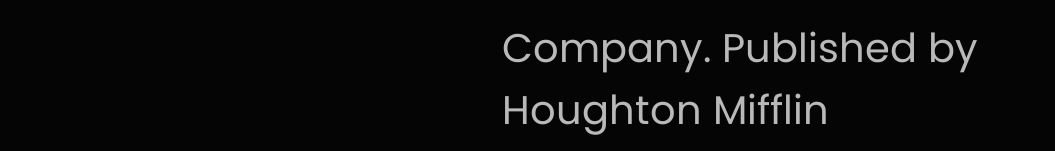Company. Published by Houghton Mifflin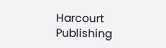Harcourt Publishing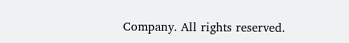Company. All rights reserved.